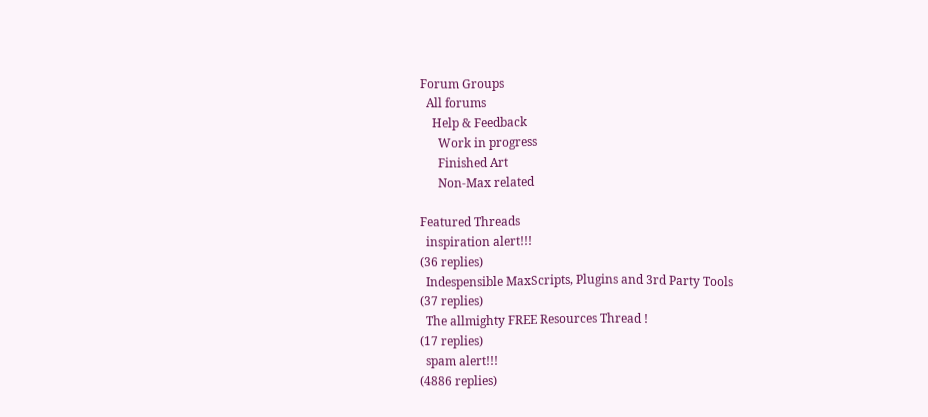Forum Groups
  All forums
    Help & Feedback
      Work in progress
      Finished Art
      Non-Max related

Featured Threads
  inspiration alert!!!
(36 replies)
  Indespensible MaxScripts, Plugins and 3rd Party Tools
(37 replies)
  The allmighty FREE Resources Thread !
(17 replies)
  spam alert!!!
(4886 replies)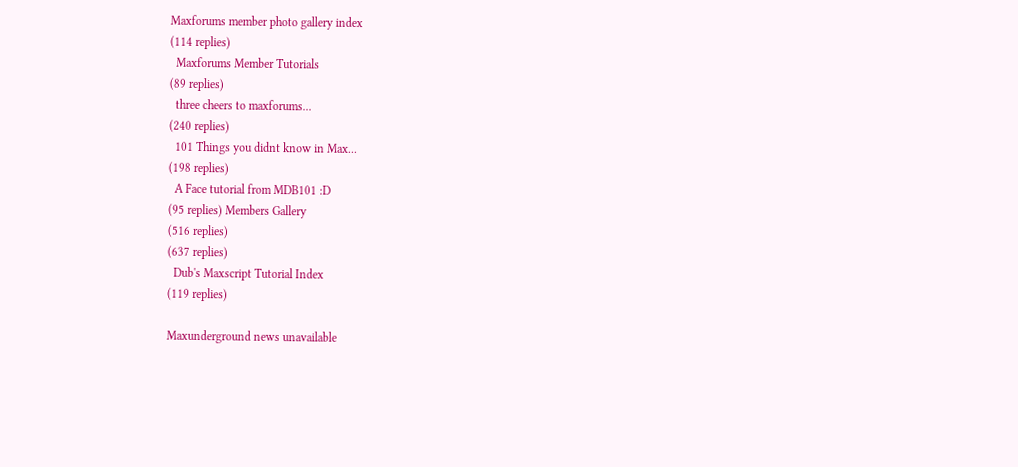Maxforums member photo gallery index
(114 replies)
  Maxforums Member Tutorials
(89 replies)
  three cheers to maxforums...
(240 replies)
  101 Things you didnt know in Max...
(198 replies)
  A Face tutorial from MDB101 :D
(95 replies) Members Gallery
(516 replies)
(637 replies)
  Dub's Maxscript Tutorial Index
(119 replies)

Maxunderground news unavailable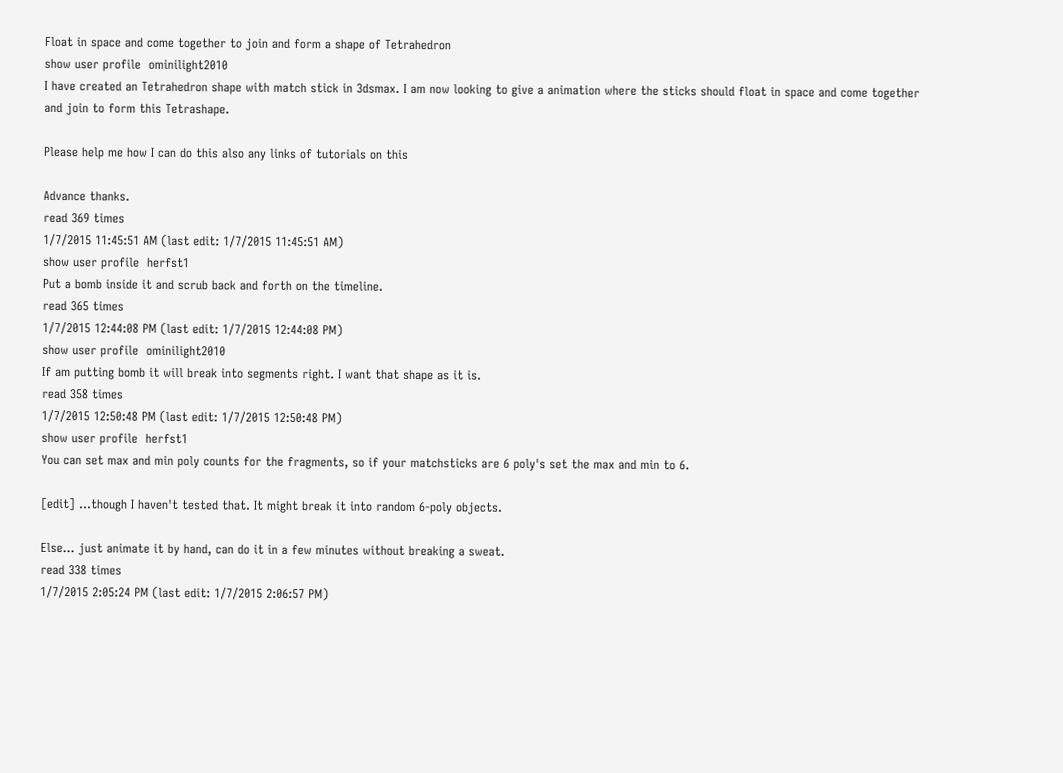Float in space and come together to join and form a shape of Tetrahedron
show user profile  ominilight2010
I have created an Tetrahedron shape with match stick in 3dsmax. I am now looking to give a animation where the sticks should float in space and come together and join to form this Tetrashape.

Please help me how I can do this also any links of tutorials on this

Advance thanks.
read 369 times
1/7/2015 11:45:51 AM (last edit: 1/7/2015 11:45:51 AM)
show user profile  herfst1
Put a bomb inside it and scrub back and forth on the timeline.
read 365 times
1/7/2015 12:44:08 PM (last edit: 1/7/2015 12:44:08 PM)
show user profile  ominilight2010
If am putting bomb it will break into segments right. I want that shape as it is.
read 358 times
1/7/2015 12:50:48 PM (last edit: 1/7/2015 12:50:48 PM)
show user profile  herfst1
You can set max and min poly counts for the fragments, so if your matchsticks are 6 poly's set the max and min to 6.

[edit] ...though I haven't tested that. It might break it into random 6-poly objects.

Else... just animate it by hand, can do it in a few minutes without breaking a sweat.
read 338 times
1/7/2015 2:05:24 PM (last edit: 1/7/2015 2:06:57 PM)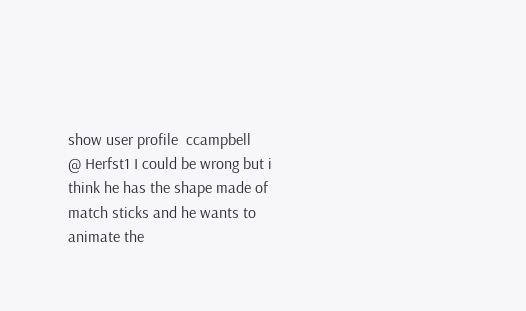show user profile  ccampbell
@ Herfst1 I could be wrong but i think he has the shape made of match sticks and he wants to animate the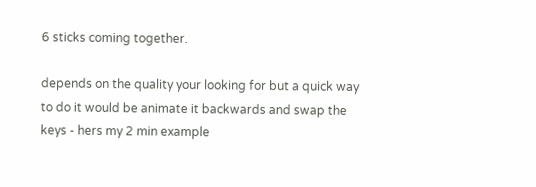6 sticks coming together.

depends on the quality your looking for but a quick way to do it would be animate it backwards and swap the keys - hers my 2 min example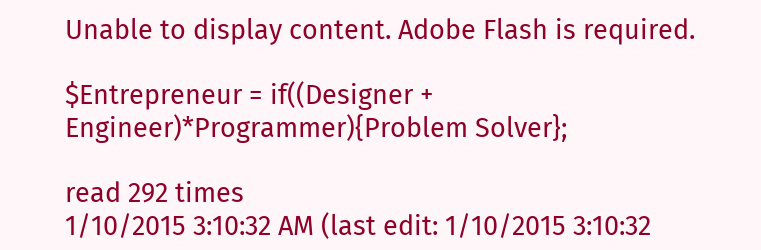Unable to display content. Adobe Flash is required.

$Entrepreneur = if((Designer + Engineer)*Programmer){Problem Solver};

read 292 times
1/10/2015 3:10:32 AM (last edit: 1/10/2015 3:10:32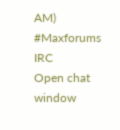AM)
#Maxforums IRC
Open chat window